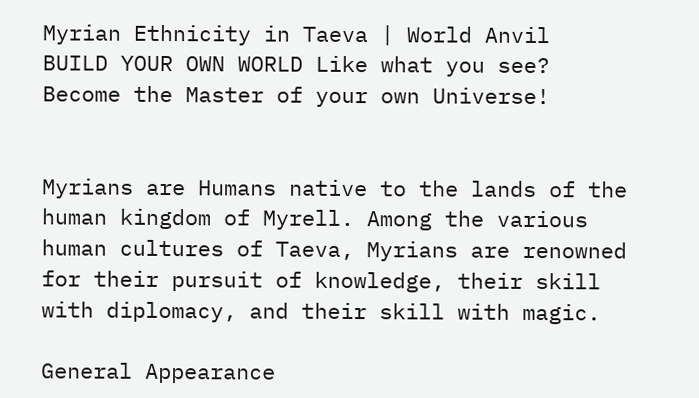Myrian Ethnicity in Taeva | World Anvil
BUILD YOUR OWN WORLD Like what you see? Become the Master of your own Universe!


Myrians are Humans native to the lands of the human kingdom of Myrell. Among the various human cultures of Taeva, Myrians are renowned for their pursuit of knowledge, their skill with diplomacy, and their skill with magic.

General Appearance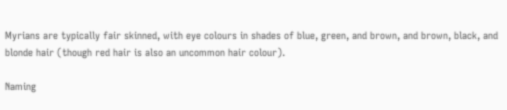Myrians are typically fair skinned, with eye colours in shades of blue, green, and brown, and brown, black, and blonde hair (though red hair is also an uncommon hair colour).

Naming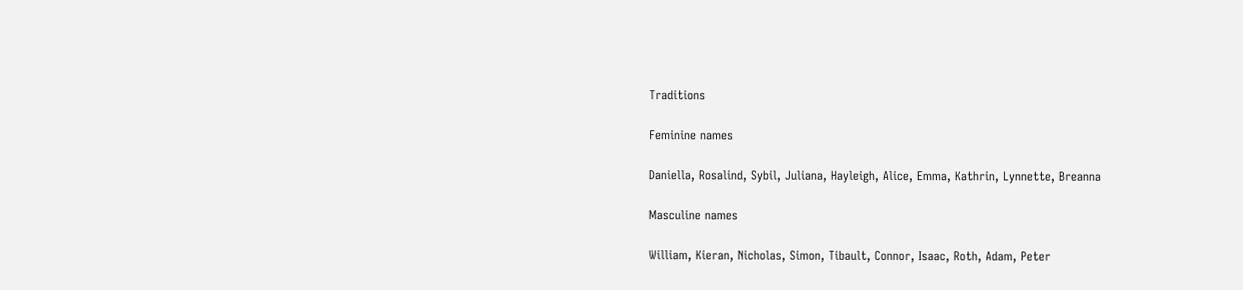Traditions

Feminine names

Daniella, Rosalind, Sybil, Juliana, Hayleigh, Alice, Emma, Kathrin, Lynnette, Breanna

Masculine names

William, Kieran, Nicholas, Simon, Tibault, Connor, Isaac, Roth, Adam, Peter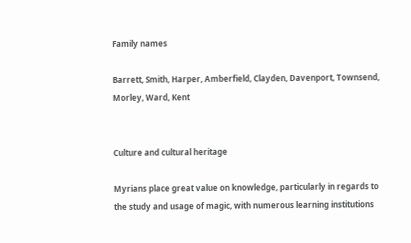Family names

Barrett, Smith, Harper, Amberfield, Clayden, Davenport, Townsend, Morley, Ward, Kent


Culture and cultural heritage

Myrians place great value on knowledge, particularly in regards to the study and usage of magic, with numerous learning institutions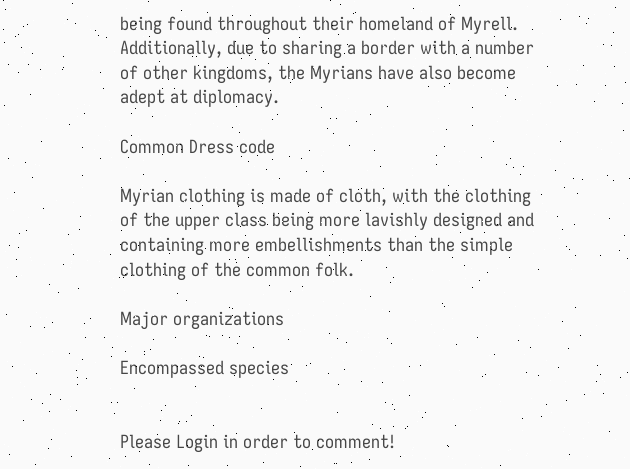being found throughout their homeland of Myrell. Additionally, due to sharing a border with a number of other kingdoms, the Myrians have also become adept at diplomacy.

Common Dress code

Myrian clothing is made of cloth, with the clothing of the upper class being more lavishly designed and containing more embellishments than the simple clothing of the common folk.

Major organizations

Encompassed species


Please Login in order to comment!